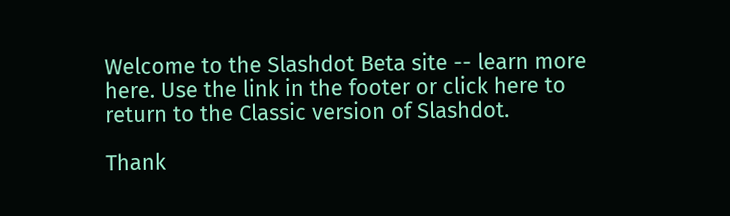Welcome to the Slashdot Beta site -- learn more here. Use the link in the footer or click here to return to the Classic version of Slashdot.

Thank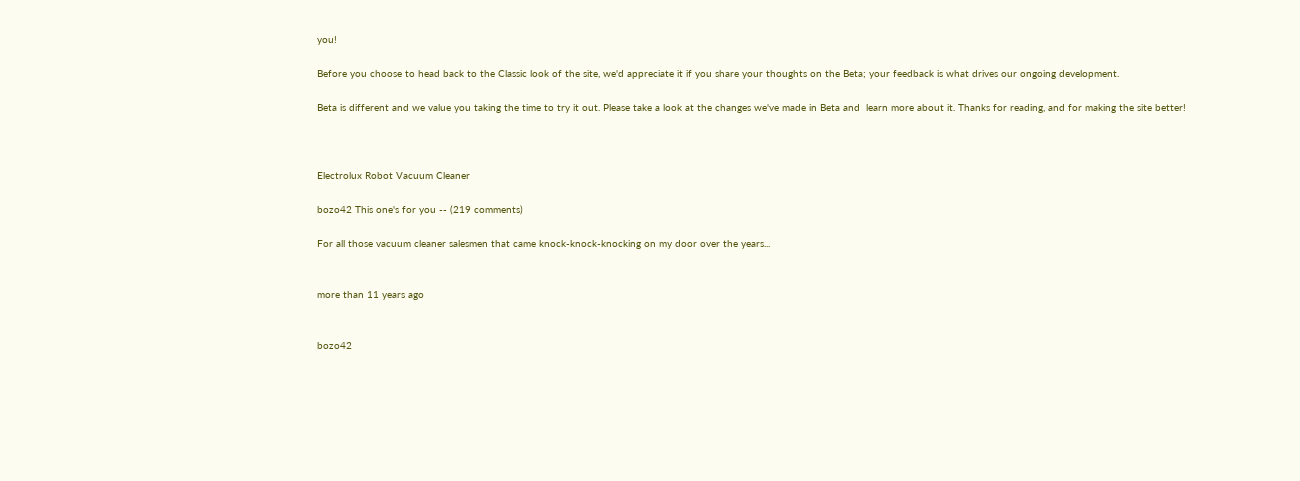you!

Before you choose to head back to the Classic look of the site, we'd appreciate it if you share your thoughts on the Beta; your feedback is what drives our ongoing development.

Beta is different and we value you taking the time to try it out. Please take a look at the changes we've made in Beta and  learn more about it. Thanks for reading, and for making the site better!



Electrolux Robot Vacuum Cleaner

bozo42 This one's for you -- (219 comments)

For all those vacuum cleaner salesmen that came knock-knock-knocking on my door over the years...


more than 11 years ago


bozo42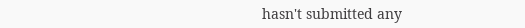hasn't submitted any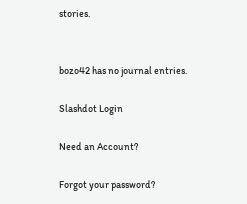stories.


bozo42 has no journal entries.

Slashdot Login

Need an Account?

Forgot your password?